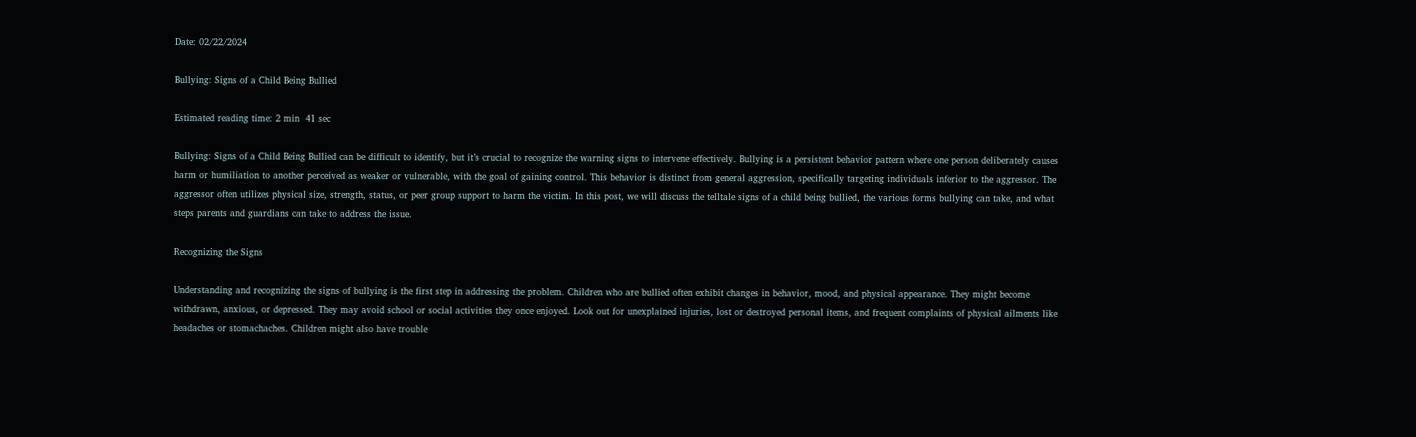Date: 02/22/2024

Bullying: Signs of a Child Being Bullied

Estimated reading time: 2 min  41 sec

Bullying: Signs of a Child Being Bullied can be difficult to identify, but it’s crucial to recognize the warning signs to intervene effectively. Bullying is a persistent behavior pattern where one person deliberately causes harm or humiliation to another perceived as weaker or vulnerable, with the goal of gaining control. This behavior is distinct from general aggression, specifically targeting individuals inferior to the aggressor. The aggressor often utilizes physical size, strength, status, or peer group support to harm the victim. In this post, we will discuss the telltale signs of a child being bullied, the various forms bullying can take, and what steps parents and guardians can take to address the issue.

Recognizing the Signs

Understanding and recognizing the signs of bullying is the first step in addressing the problem. Children who are bullied often exhibit changes in behavior, mood, and physical appearance. They might become withdrawn, anxious, or depressed. They may avoid school or social activities they once enjoyed. Look out for unexplained injuries, lost or destroyed personal items, and frequent complaints of physical ailments like headaches or stomachaches. Children might also have trouble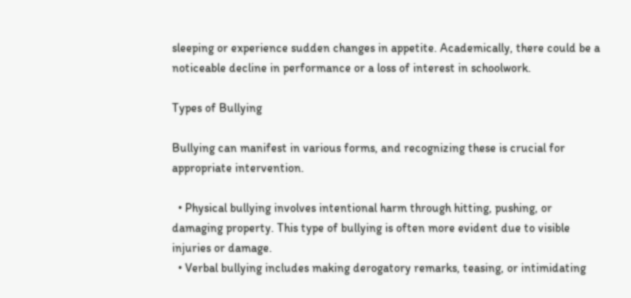sleeping or experience sudden changes in appetite. Academically, there could be a noticeable decline in performance or a loss of interest in schoolwork.

Types of Bullying

Bullying can manifest in various forms, and recognizing these is crucial for appropriate intervention.

  • Physical bullying involves intentional harm through hitting, pushing, or damaging property. This type of bullying is often more evident due to visible injuries or damage.
  • Verbal bullying includes making derogatory remarks, teasing, or intimidating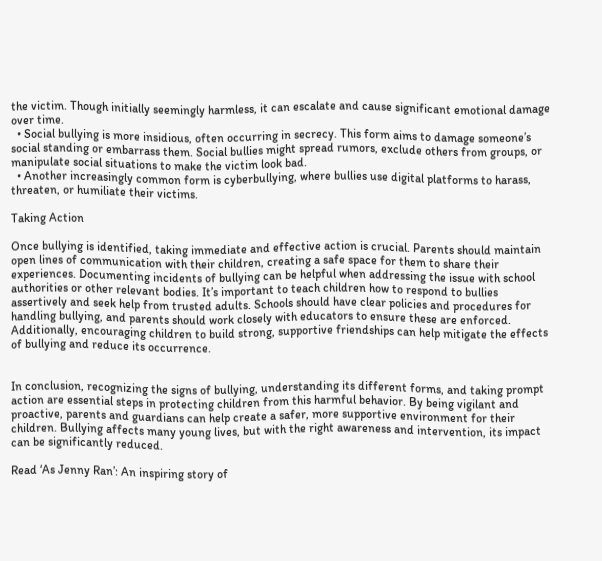the victim. Though initially seemingly harmless, it can escalate and cause significant emotional damage over time.
  • Social bullying is more insidious, often occurring in secrecy. This form aims to damage someone’s social standing or embarrass them. Social bullies might spread rumors, exclude others from groups, or manipulate social situations to make the victim look bad.
  • Another increasingly common form is cyberbullying, where bullies use digital platforms to harass, threaten, or humiliate their victims.

Taking Action

Once bullying is identified, taking immediate and effective action is crucial. Parents should maintain open lines of communication with their children, creating a safe space for them to share their experiences. Documenting incidents of bullying can be helpful when addressing the issue with school authorities or other relevant bodies. It’s important to teach children how to respond to bullies assertively and seek help from trusted adults. Schools should have clear policies and procedures for handling bullying, and parents should work closely with educators to ensure these are enforced. Additionally, encouraging children to build strong, supportive friendships can help mitigate the effects of bullying and reduce its occurrence.


In conclusion, recognizing the signs of bullying, understanding its different forms, and taking prompt action are essential steps in protecting children from this harmful behavior. By being vigilant and proactive, parents and guardians can help create a safer, more supportive environment for their children. Bullying affects many young lives, but with the right awareness and intervention, its impact can be significantly reduced.

Read ‘As Jenny Ran’: An inspiring story of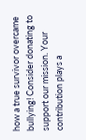how a true survivor overcame bullying! Consider donating to support our mission. Your contribution plays a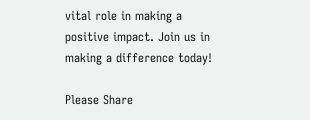vital role in making a positive impact. Join us in making a difference today!

Please Share